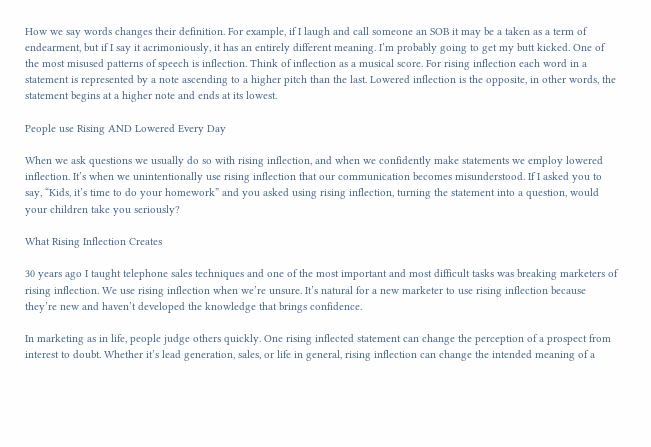How we say words changes their definition. For example, if I laugh and call someone an SOB it may be a taken as a term of endearment, but if I say it acrimoniously, it has an entirely different meaning. I’m probably going to get my butt kicked. One of the most misused patterns of speech is inflection. Think of inflection as a musical score. For rising inflection each word in a statement is represented by a note ascending to a higher pitch than the last. Lowered inflection is the opposite, in other words, the statement begins at a higher note and ends at its lowest.

People use Rising AND Lowered Every Day

When we ask questions we usually do so with rising inflection, and when we confidently make statements we employ lowered inflection. It’s when we unintentionally use rising inflection that our communication becomes misunderstood. If I asked you to say, “Kids, it’s time to do your homework” and you asked using rising inflection, turning the statement into a question, would your children take you seriously?

What Rising Inflection Creates

30 years ago I taught telephone sales techniques and one of the most important and most difficult tasks was breaking marketers of rising inflection. We use rising inflection when we’re unsure. It’s natural for a new marketer to use rising inflection because they’re new and haven’t developed the knowledge that brings confidence.

In marketing as in life, people judge others quickly. One rising inflected statement can change the perception of a prospect from interest to doubt. Whether it’s lead generation, sales, or life in general, rising inflection can change the intended meaning of a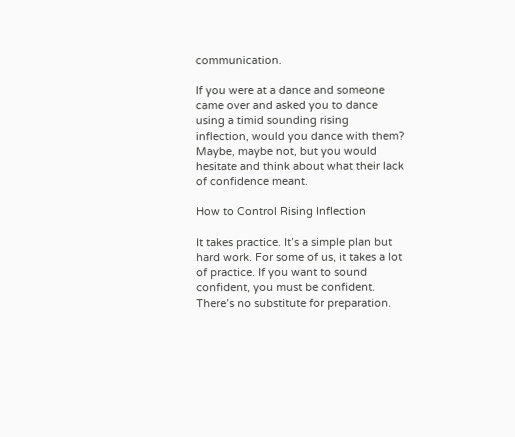communication.

If you were at a dance and someone came over and asked you to dance using a timid sounding rising inflection, would you dance with them? Maybe, maybe not, but you would hesitate and think about what their lack of confidence meant.

How to Control Rising Inflection

It takes practice. It’s a simple plan but hard work. For some of us, it takes a lot of practice. If you want to sound confident, you must be confident. There’s no substitute for preparation.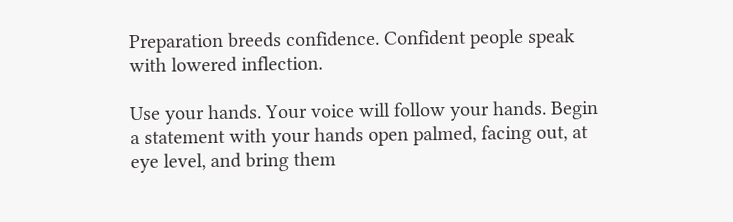Preparation breeds confidence. Confident people speak with lowered inflection.

Use your hands. Your voice will follow your hands. Begin a statement with your hands open palmed, facing out, at eye level, and bring them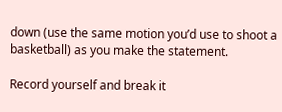down (use the same motion you’d use to shoot a basketball) as you make the statement.

Record yourself and break it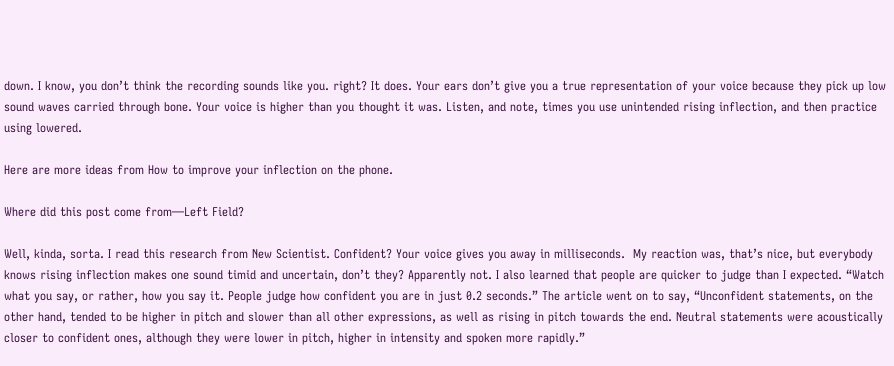down. I know, you don’t think the recording sounds like you. right? It does. Your ears don’t give you a true representation of your voice because they pick up low sound waves carried through bone. Your voice is higher than you thought it was. Listen, and note, times you use unintended rising inflection, and then practice using lowered.

Here are more ideas from How to improve your inflection on the phone.

Where did this post come from—Left Field?

Well, kinda, sorta. I read this research from New Scientist. Confident? Your voice gives you away in milliseconds.  My reaction was, that’s nice, but everybody knows rising inflection makes one sound timid and uncertain, don’t they? Apparently not. I also learned that people are quicker to judge than I expected. “Watch what you say, or rather, how you say it. People judge how confident you are in just 0.2 seconds.” The article went on to say, “Unconfident statements, on the other hand, tended to be higher in pitch and slower than all other expressions, as well as rising in pitch towards the end. Neutral statements were acoustically closer to confident ones, although they were lower in pitch, higher in intensity and spoken more rapidly.”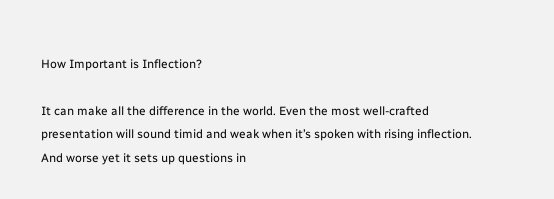How Important is Inflection?

It can make all the difference in the world. Even the most well-crafted presentation will sound timid and weak when it’s spoken with rising inflection. And worse yet it sets up questions in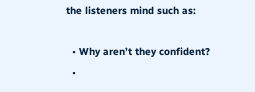the listeners mind such as:

  • Why aren’t they confident?
  •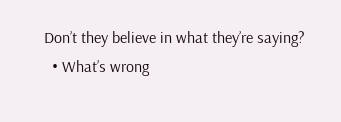Don’t they believe in what they’re saying?
  • What’s wrong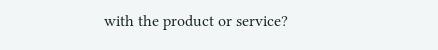with the product or service?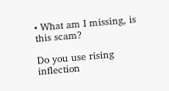• What am I missing, is this scam?

Do you use rising inflection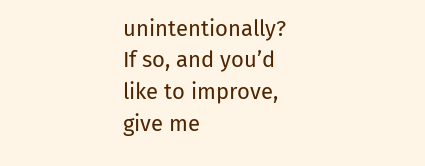unintentionally? If so, and you’d like to improve, give me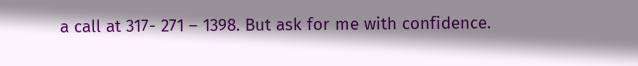a call at 317- 271 – 1398. But ask for me with confidence.